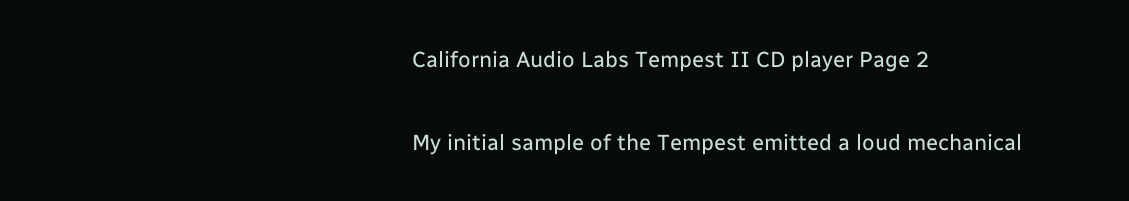California Audio Labs Tempest II CD player Page 2

My initial sample of the Tempest emitted a loud mechanical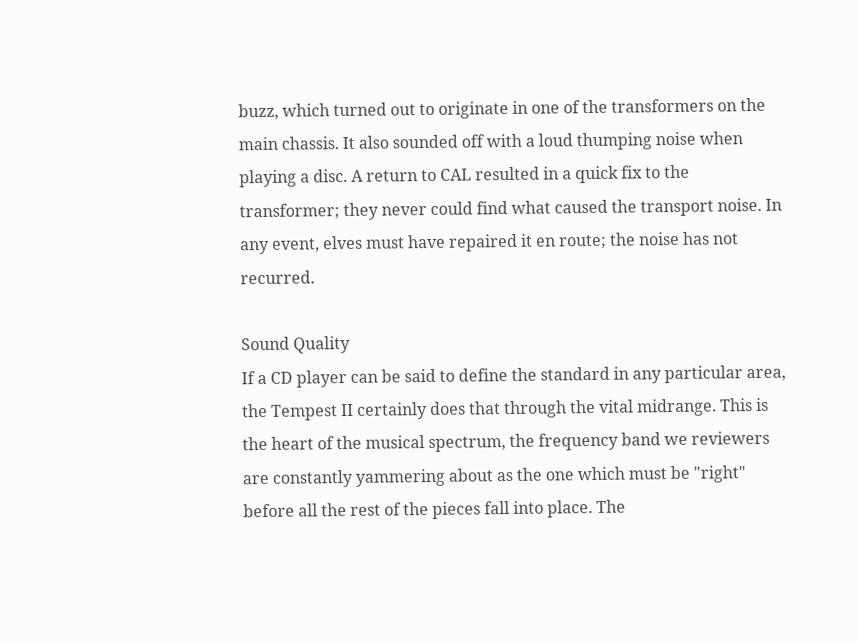buzz, which turned out to originate in one of the transformers on the main chassis. It also sounded off with a loud thumping noise when playing a disc. A return to CAL resulted in a quick fix to the transformer; they never could find what caused the transport noise. In any event, elves must have repaired it en route; the noise has not recurred.

Sound Quality
If a CD player can be said to define the standard in any particular area, the Tempest II certainly does that through the vital midrange. This is the heart of the musical spectrum, the frequency band we reviewers are constantly yammering about as the one which must be "right" before all the rest of the pieces fall into place. The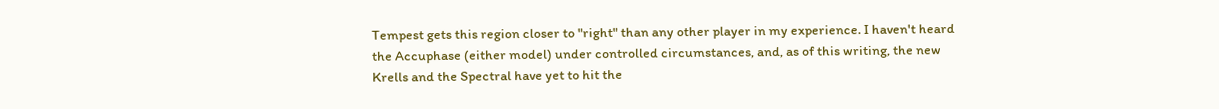Tempest gets this region closer to "right" than any other player in my experience. I haven't heard the Accuphase (either model) under controlled circumstances, and, as of this writing, the new Krells and the Spectral have yet to hit the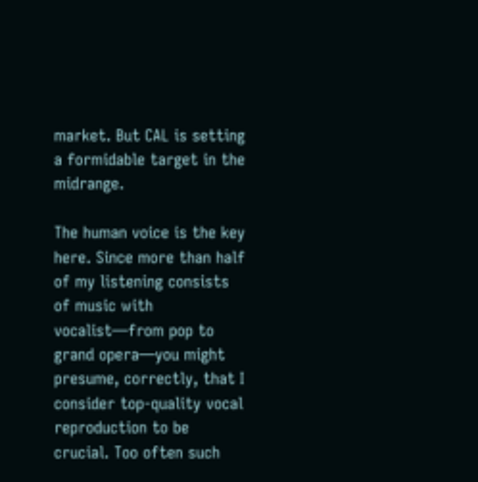market. But CAL is setting a formidable target in the midrange.

The human voice is the key here. Since more than half of my listening consists of music with vocalist—from pop to grand opera—you might presume, correctly, that I consider top-quality vocal reproduction to be crucial. Too often such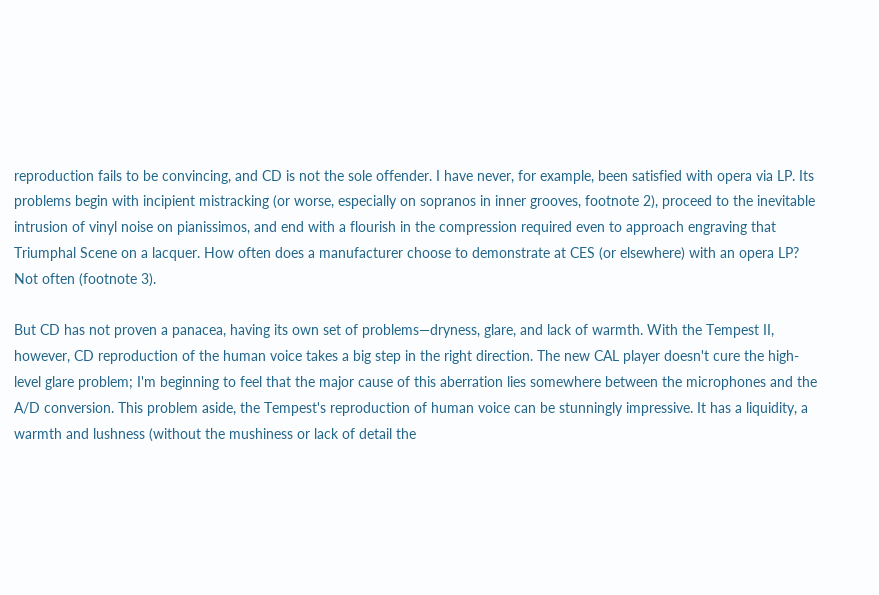reproduction fails to be convincing, and CD is not the sole offender. I have never, for example, been satisfied with opera via LP. Its problems begin with incipient mistracking (or worse, especially on sopranos in inner grooves, footnote 2), proceed to the inevitable intrusion of vinyl noise on pianissimos, and end with a flourish in the compression required even to approach engraving that Triumphal Scene on a lacquer. How often does a manufacturer choose to demonstrate at CES (or elsewhere) with an opera LP? Not often (footnote 3).

But CD has not proven a panacea, having its own set of problems—dryness, glare, and lack of warmth. With the Tempest II, however, CD reproduction of the human voice takes a big step in the right direction. The new CAL player doesn't cure the high-level glare problem; I'm beginning to feel that the major cause of this aberration lies somewhere between the microphones and the A/D conversion. This problem aside, the Tempest's reproduction of human voice can be stunningly impressive. It has a liquidity, a warmth and lushness (without the mushiness or lack of detail the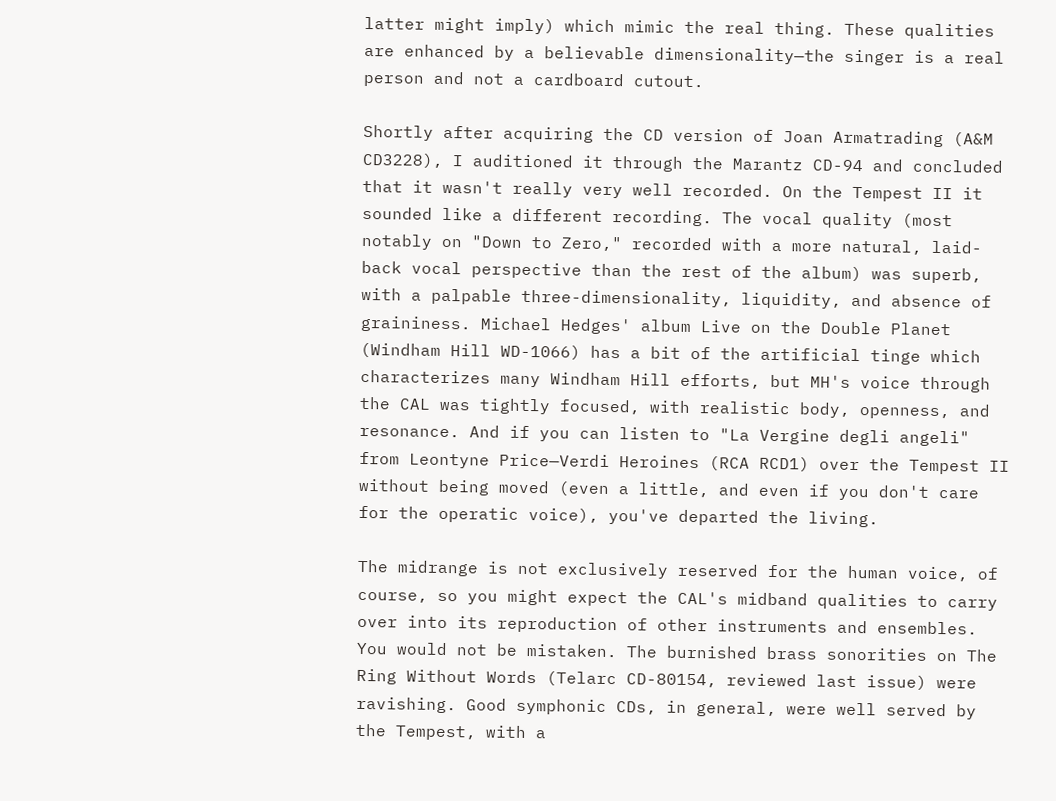latter might imply) which mimic the real thing. These qualities are enhanced by a believable dimensionality—the singer is a real person and not a cardboard cutout.

Shortly after acquiring the CD version of Joan Armatrading (A&M CD3228), I auditioned it through the Marantz CD-94 and concluded that it wasn't really very well recorded. On the Tempest II it sounded like a different recording. The vocal quality (most notably on "Down to Zero," recorded with a more natural, laid-back vocal perspective than the rest of the album) was superb, with a palpable three-dimensionality, liquidity, and absence of graininess. Michael Hedges' album Live on the Double Planet (Windham Hill WD-1066) has a bit of the artificial tinge which characterizes many Windham Hill efforts, but MH's voice through the CAL was tightly focused, with realistic body, openness, and resonance. And if you can listen to "La Vergine degli angeli" from Leontyne Price—Verdi Heroines (RCA RCD1) over the Tempest II without being moved (even a little, and even if you don't care for the operatic voice), you've departed the living.

The midrange is not exclusively reserved for the human voice, of course, so you might expect the CAL's midband qualities to carry over into its reproduction of other instruments and ensembles. You would not be mistaken. The burnished brass sonorities on The Ring Without Words (Telarc CD-80154, reviewed last issue) were ravishing. Good symphonic CDs, in general, were well served by the Tempest, with a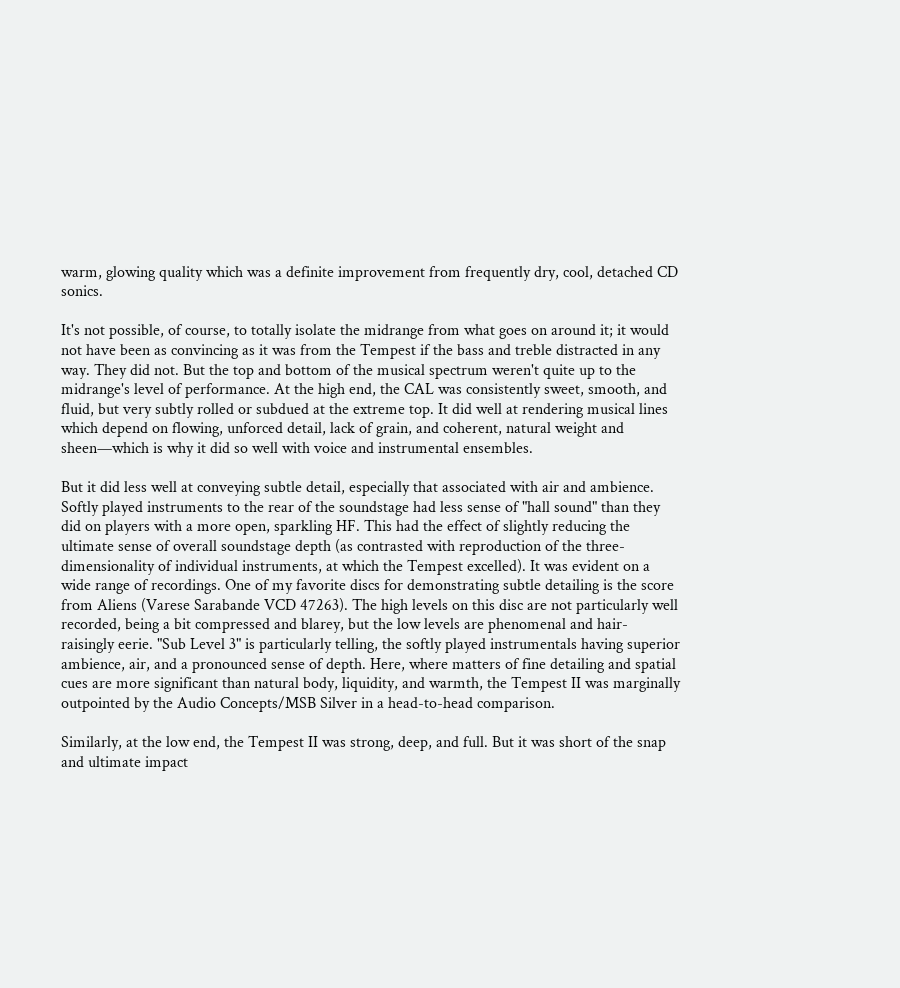warm, glowing quality which was a definite improvement from frequently dry, cool, detached CD sonics.

It's not possible, of course, to totally isolate the midrange from what goes on around it; it would not have been as convincing as it was from the Tempest if the bass and treble distracted in any way. They did not. But the top and bottom of the musical spectrum weren't quite up to the midrange's level of performance. At the high end, the CAL was consistently sweet, smooth, and fluid, but very subtly rolled or subdued at the extreme top. It did well at rendering musical lines which depend on flowing, unforced detail, lack of grain, and coherent, natural weight and sheen—which is why it did so well with voice and instrumental ensembles.

But it did less well at conveying subtle detail, especially that associated with air and ambience. Softly played instruments to the rear of the soundstage had less sense of "hall sound" than they did on players with a more open, sparkling HF. This had the effect of slightly reducing the ultimate sense of overall soundstage depth (as contrasted with reproduction of the three-dimensionality of individual instruments, at which the Tempest excelled). It was evident on a wide range of recordings. One of my favorite discs for demonstrating subtle detailing is the score from Aliens (Varese Sarabande VCD 47263). The high levels on this disc are not particularly well recorded, being a bit compressed and blarey, but the low levels are phenomenal and hair-raisingly eerie. "Sub Level 3" is particularly telling, the softly played instrumentals having superior ambience, air, and a pronounced sense of depth. Here, where matters of fine detailing and spatial cues are more significant than natural body, liquidity, and warmth, the Tempest II was marginally outpointed by the Audio Concepts/MSB Silver in a head-to-head comparison.

Similarly, at the low end, the Tempest II was strong, deep, and full. But it was short of the snap and ultimate impact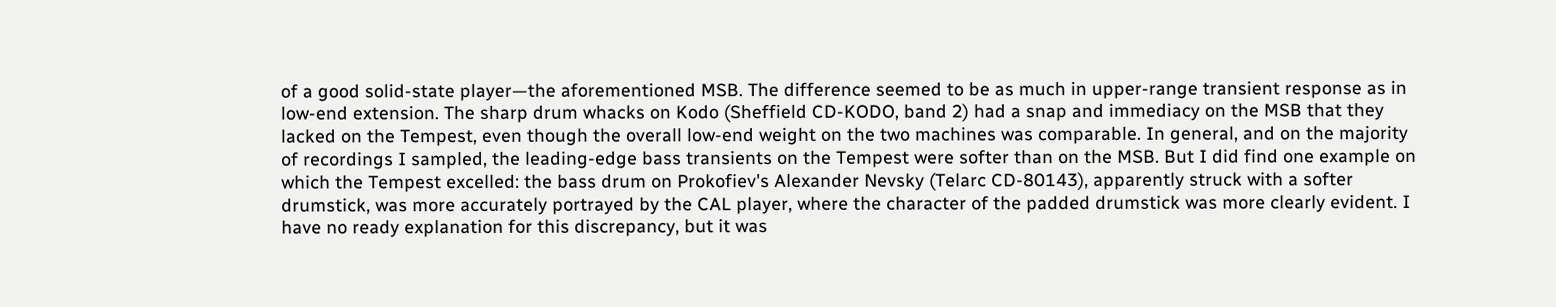of a good solid-state player—the aforementioned MSB. The difference seemed to be as much in upper-range transient response as in low-end extension. The sharp drum whacks on Kodo (Sheffield CD-KODO, band 2) had a snap and immediacy on the MSB that they lacked on the Tempest, even though the overall low-end weight on the two machines was comparable. In general, and on the majority of recordings I sampled, the leading-edge bass transients on the Tempest were softer than on the MSB. But I did find one example on which the Tempest excelled: the bass drum on Prokofiev's Alexander Nevsky (Telarc CD-80143), apparently struck with a softer drumstick, was more accurately portrayed by the CAL player, where the character of the padded drumstick was more clearly evident. I have no ready explanation for this discrepancy, but it was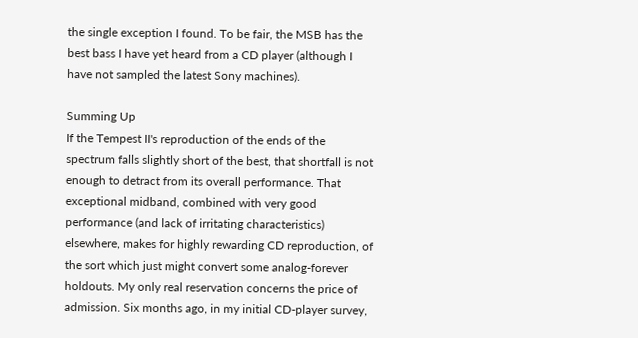the single exception I found. To be fair, the MSB has the best bass I have yet heard from a CD player (although I have not sampled the latest Sony machines).

Summing Up
If the Tempest II's reproduction of the ends of the spectrum falls slightly short of the best, that shortfall is not enough to detract from its overall performance. That exceptional midband, combined with very good performance (and lack of irritating characteristics) elsewhere, makes for highly rewarding CD reproduction, of the sort which just might convert some analog-forever holdouts. My only real reservation concerns the price of admission. Six months ago, in my initial CD-player survey,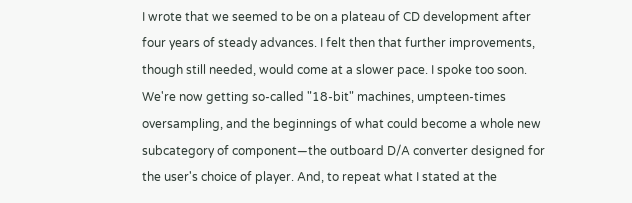I wrote that we seemed to be on a plateau of CD development after four years of steady advances. I felt then that further improvements, though still needed, would come at a slower pace. I spoke too soon. We're now getting so-called "18-bit" machines, umpteen-times oversampling, and the beginnings of what could become a whole new subcategory of component—the outboard D/A converter designed for the user's choice of player. And, to repeat what I stated at the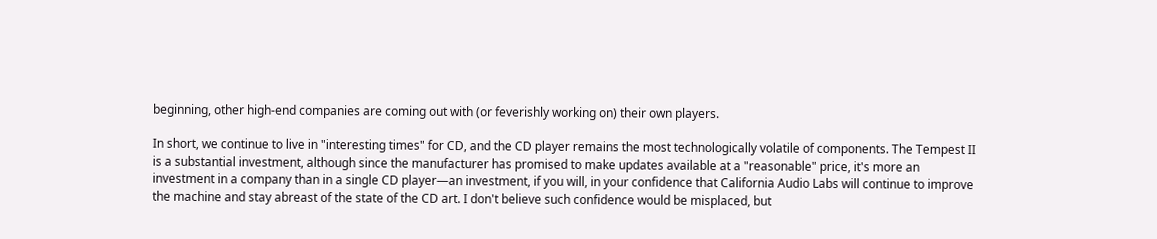beginning, other high-end companies are coming out with (or feverishly working on) their own players.

In short, we continue to live in "interesting times" for CD, and the CD player remains the most technologically volatile of components. The Tempest II is a substantial investment, although since the manufacturer has promised to make updates available at a "reasonable" price, it's more an investment in a company than in a single CD player—an investment, if you will, in your confidence that California Audio Labs will continue to improve the machine and stay abreast of the state of the CD art. I don't believe such confidence would be misplaced, but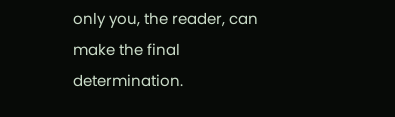only you, the reader, can make the final determination.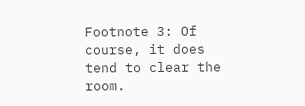Footnote 3: Of course, it does tend to clear the room.